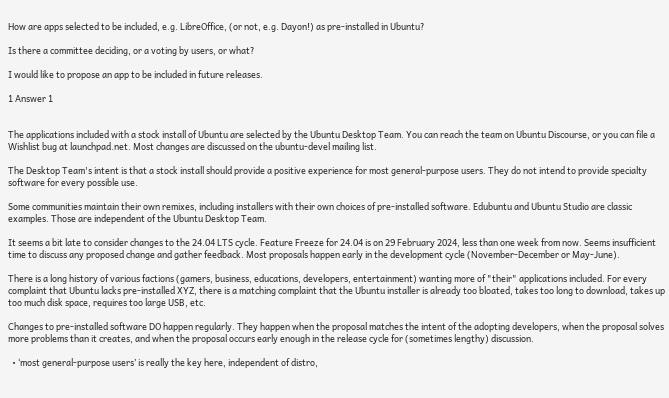How are apps selected to be included, e.g. LibreOffice, (or not, e.g. Dayon!) as pre-installed in Ubuntu?

Is there a committee deciding, or a voting by users, or what?

I would like to propose an app to be included in future releases.

1 Answer 1


The applications included with a stock install of Ubuntu are selected by the Ubuntu Desktop Team. You can reach the team on Ubuntu Discourse, or you can file a Wishlist bug at launchpad.net. Most changes are discussed on the ubuntu-devel mailing list.

The Desktop Team's intent is that a stock install should provide a positive experience for most general-purpose users. They do not intend to provide specialty software for every possible use.

Some communities maintain their own remixes, including installers with their own choices of pre-installed software. Edubuntu and Ubuntu Studio are classic examples. Those are independent of the Ubuntu Desktop Team.

It seems a bit late to consider changes to the 24.04 LTS cycle. Feature Freeze for 24.04 is on 29 February 2024, less than one week from now. Seems insufficient time to discuss any proposed change and gather feedback. Most proposals happen early in the development cycle (November-December or May-June).

There is a long history of various factions (gamers, business, educations, developers, entertainment) wanting more of "their" applications included. For every complaint that Ubuntu lacks pre-installed XYZ, there is a matching complaint that the Ubuntu installer is already too bloated, takes too long to download, takes up too much disk space, requires too large USB, etc.

Changes to pre-installed software DO happen regularly. They happen when the proposal matches the intent of the adopting developers, when the proposal solves more problems than it creates, and when the proposal occurs early enough in the release cycle for (sometimes lengthy) discussion.

  • ‘most general-purpose users’ is really the key here, independent of distro,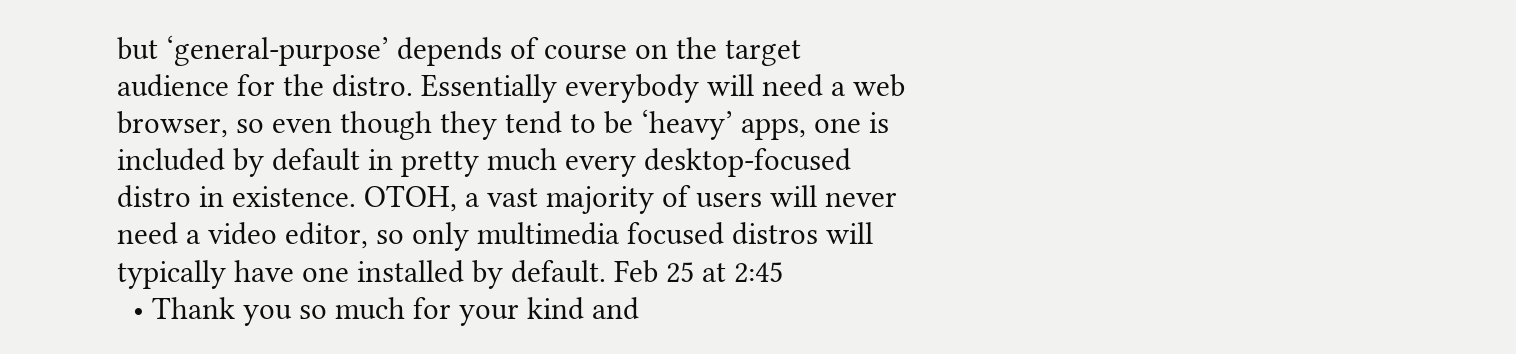but ‘general-purpose’ depends of course on the target audience for the distro. Essentially everybody will need a web browser, so even though they tend to be ‘heavy’ apps, one is included by default in pretty much every desktop-focused distro in existence. OTOH, a vast majority of users will never need a video editor, so only multimedia focused distros will typically have one installed by default. Feb 25 at 2:45
  • Thank you so much for your kind and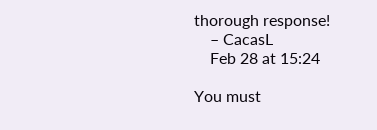thorough response!
    – CacasL
    Feb 28 at 15:24

You must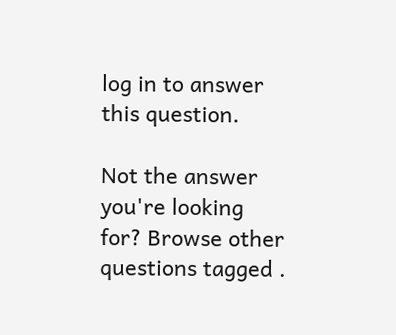log in to answer this question.

Not the answer you're looking for? Browse other questions tagged .